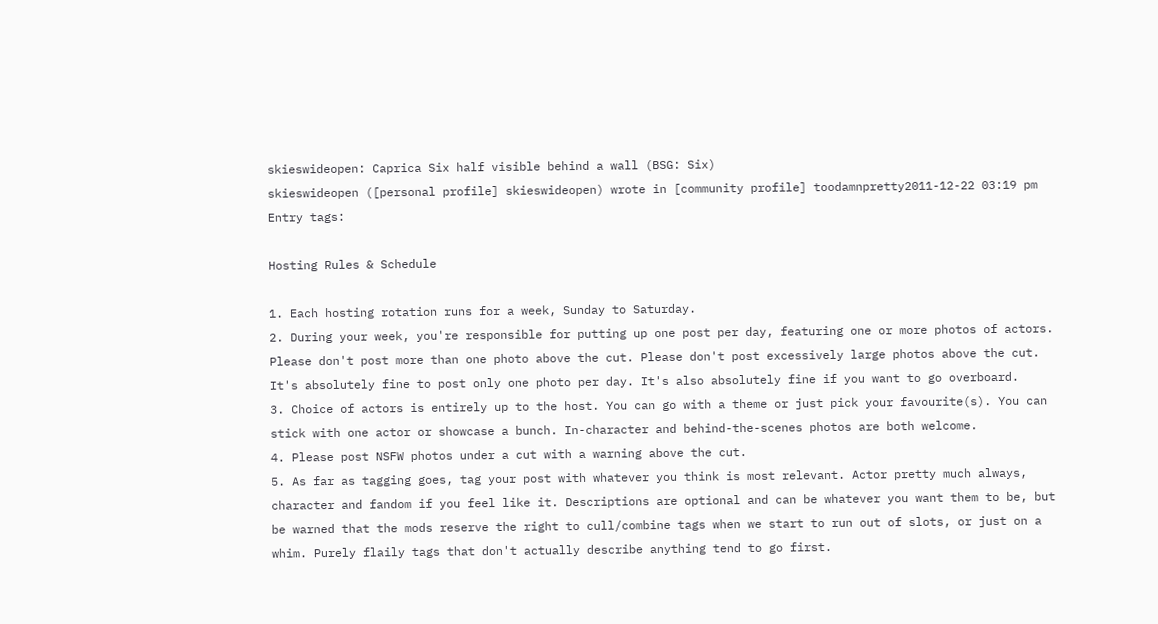skieswideopen: Caprica Six half visible behind a wall (BSG: Six)
skieswideopen ([personal profile] skieswideopen) wrote in [community profile] toodamnpretty2011-12-22 03:19 pm
Entry tags:

Hosting Rules & Schedule

1. Each hosting rotation runs for a week, Sunday to Saturday.
2. During your week, you're responsible for putting up one post per day, featuring one or more photos of actors. Please don't post more than one photo above the cut. Please don't post excessively large photos above the cut. It's absolutely fine to post only one photo per day. It's also absolutely fine if you want to go overboard.
3. Choice of actors is entirely up to the host. You can go with a theme or just pick your favourite(s). You can stick with one actor or showcase a bunch. In-character and behind-the-scenes photos are both welcome.
4. Please post NSFW photos under a cut with a warning above the cut.
5. As far as tagging goes, tag your post with whatever you think is most relevant. Actor pretty much always, character and fandom if you feel like it. Descriptions are optional and can be whatever you want them to be, but be warned that the mods reserve the right to cull/combine tags when we start to run out of slots, or just on a whim. Purely flaily tags that don't actually describe anything tend to go first.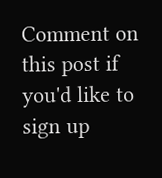Comment on this post if you'd like to sign up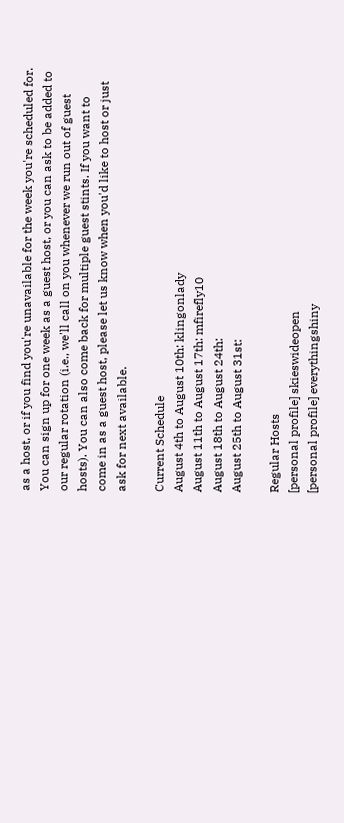as a host, or if you find you're unavailable for the week you're scheduled for. You can sign up for one week as a guest host, or you can ask to be added to our regular rotation (i.e., we'll call on you whenever we run out of guest hosts). You can also come back for multiple guest stints. If you want to come in as a guest host, please let us know when you'd like to host or just ask for next available.

Current Schedule
August 4th to August 10th: klingonlady
August 11th to August 17th: mfirefly10
August 18th to August 24th:
August 25th to August 31st:

Regular Hosts
[personal profile] skieswideopen
[personal profile] everythingshiny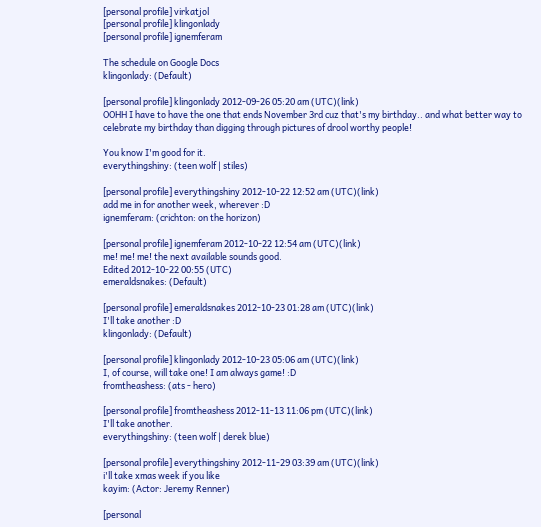[personal profile] virkatjol
[personal profile] klingonlady
[personal profile] ignemferam

The schedule on Google Docs
klingonlady: (Default)

[personal profile] klingonlady 2012-09-26 05:20 am (UTC)(link)
OOHH I have to have the one that ends November 3rd cuz that's my birthday.. and what better way to celebrate my birthday than digging through pictures of drool worthy people!

You know I'm good for it.
everythingshiny: (teen wolf | stiles)

[personal profile] everythingshiny 2012-10-22 12:52 am (UTC)(link)
add me in for another week, wherever :D
ignemferam: (crichton: on the horizon)

[personal profile] ignemferam 2012-10-22 12:54 am (UTC)(link)
me! me! me! the next available sounds good.
Edited 2012-10-22 00:55 (UTC)
emeraldsnakes: (Default)

[personal profile] emeraldsnakes 2012-10-23 01:28 am (UTC)(link)
I'll take another :D
klingonlady: (Default)

[personal profile] klingonlady 2012-10-23 05:06 am (UTC)(link)
I, of course, will take one! I am always game! :D
fromtheashess: (ats - hero)

[personal profile] fromtheashess 2012-11-13 11:06 pm (UTC)(link)
I'll take another.
everythingshiny: (teen wolf | derek blue)

[personal profile] everythingshiny 2012-11-29 03:39 am (UTC)(link)
i'll take xmas week if you like
kayim: (Actor: Jeremy Renner)

[personal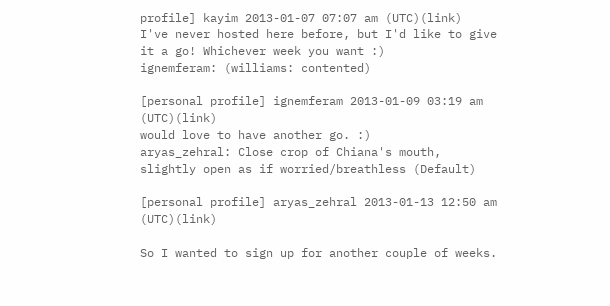profile] kayim 2013-01-07 07:07 am (UTC)(link)
I've never hosted here before, but I'd like to give it a go! Whichever week you want :)
ignemferam: (williams: contented)

[personal profile] ignemferam 2013-01-09 03:19 am (UTC)(link)
would love to have another go. :)
aryas_zehral: Close crop of Chiana's mouth, slightly open as if worried/breathless (Default)

[personal profile] aryas_zehral 2013-01-13 12:50 am (UTC)(link)

So I wanted to sign up for another couple of weeks.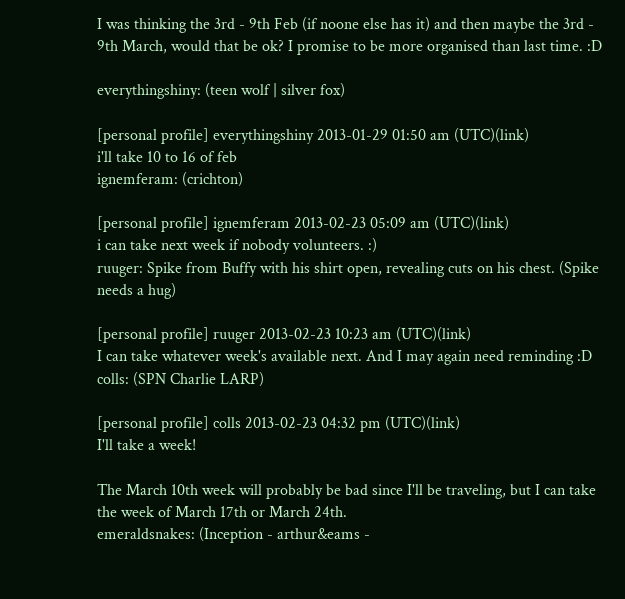I was thinking the 3rd - 9th Feb (if noone else has it) and then maybe the 3rd - 9th March, would that be ok? I promise to be more organised than last time. :D

everythingshiny: (teen wolf | silver fox)

[personal profile] everythingshiny 2013-01-29 01:50 am (UTC)(link)
i'll take 10 to 16 of feb
ignemferam: (crichton)

[personal profile] ignemferam 2013-02-23 05:09 am (UTC)(link)
i can take next week if nobody volunteers. :)
ruuger: Spike from Buffy with his shirt open, revealing cuts on his chest. (Spike needs a hug)

[personal profile] ruuger 2013-02-23 10:23 am (UTC)(link)
I can take whatever week's available next. And I may again need reminding :D
colls: (SPN Charlie LARP)

[personal profile] colls 2013-02-23 04:32 pm (UTC)(link)
I'll take a week!

The March 10th week will probably be bad since I'll be traveling, but I can take the week of March 17th or March 24th.
emeraldsnakes: (Inception - arthur&eams -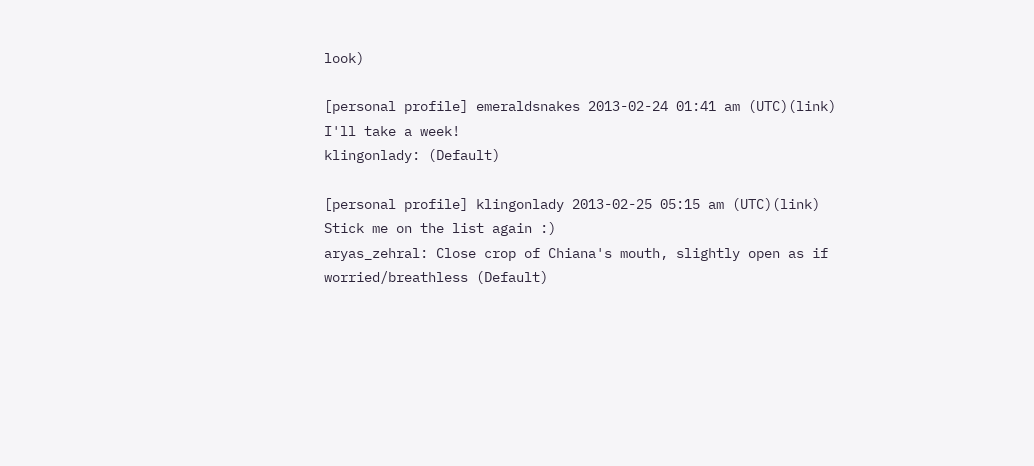look)

[personal profile] emeraldsnakes 2013-02-24 01:41 am (UTC)(link)
I'll take a week!
klingonlady: (Default)

[personal profile] klingonlady 2013-02-25 05:15 am (UTC)(link)
Stick me on the list again :)
aryas_zehral: Close crop of Chiana's mouth, slightly open as if worried/breathless (Default)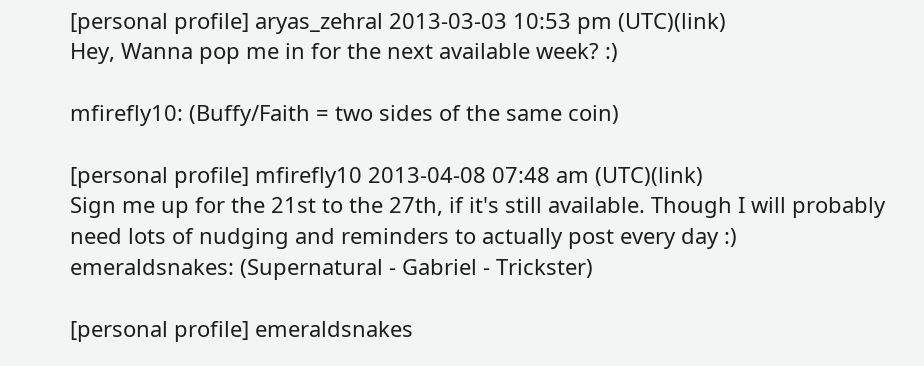[personal profile] aryas_zehral 2013-03-03 10:53 pm (UTC)(link)
Hey, Wanna pop me in for the next available week? :)

mfirefly10: (Buffy/Faith = two sides of the same coin)

[personal profile] mfirefly10 2013-04-08 07:48 am (UTC)(link)
Sign me up for the 21st to the 27th, if it's still available. Though I will probably need lots of nudging and reminders to actually post every day :)
emeraldsnakes: (Supernatural - Gabriel - Trickster)

[personal profile] emeraldsnakes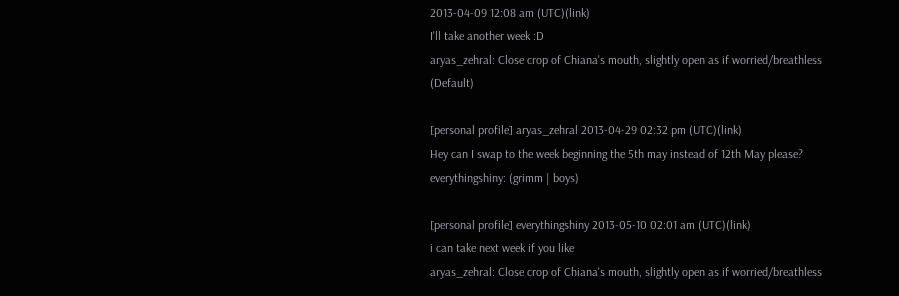2013-04-09 12:08 am (UTC)(link)
I'll take another week :D
aryas_zehral: Close crop of Chiana's mouth, slightly open as if worried/breathless (Default)

[personal profile] aryas_zehral 2013-04-29 02:32 pm (UTC)(link)
Hey can I swap to the week beginning the 5th may instead of 12th May please?
everythingshiny: (grimm | boys)

[personal profile] everythingshiny 2013-05-10 02:01 am (UTC)(link)
i can take next week if you like
aryas_zehral: Close crop of Chiana's mouth, slightly open as if worried/breathless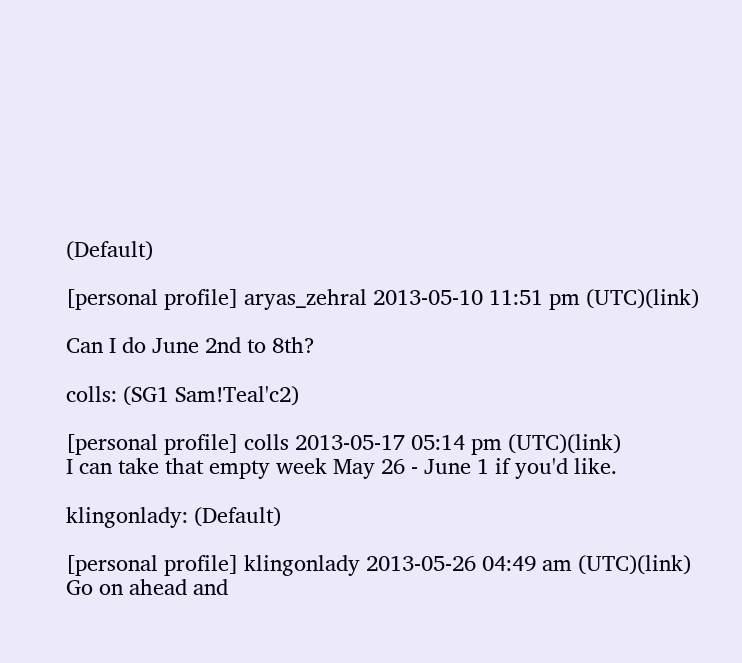(Default)

[personal profile] aryas_zehral 2013-05-10 11:51 pm (UTC)(link)

Can I do June 2nd to 8th?

colls: (SG1 Sam!Teal'c2)

[personal profile] colls 2013-05-17 05:14 pm (UTC)(link)
I can take that empty week May 26 - June 1 if you'd like.

klingonlady: (Default)

[personal profile] klingonlady 2013-05-26 04:49 am (UTC)(link)
Go on ahead and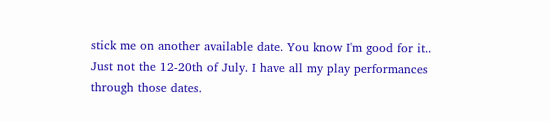stick me on another available date. You know I'm good for it.. Just not the 12-20th of July. I have all my play performances through those dates.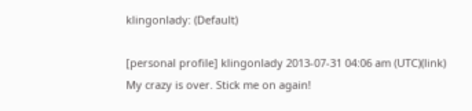klingonlady: (Default)

[personal profile] klingonlady 2013-07-31 04:06 am (UTC)(link)
My crazy is over. Stick me on again!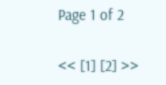Page 1 of 2

<< [1] [2] >>